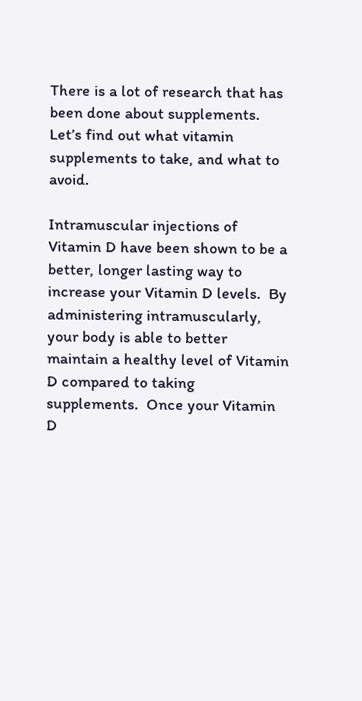There is a lot of research that has been done about supplements.  Let’s find out what vitamin supplements to take, and what to avoid.

Intramuscular injections of Vitamin D have been shown to be a better, longer lasting way to increase your Vitamin D levels.  By administering intramuscularly, your body is able to better maintain a healthy level of Vitamin D compared to taking supplements.  Once your Vitamin D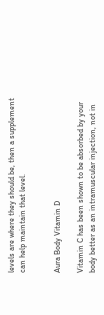levels are where they should be, then a supplement can help maintain that level.


Aura Body Vitamin D

Vitamin C has been shown to be absorbed by your body better as an intramuscular injection, not in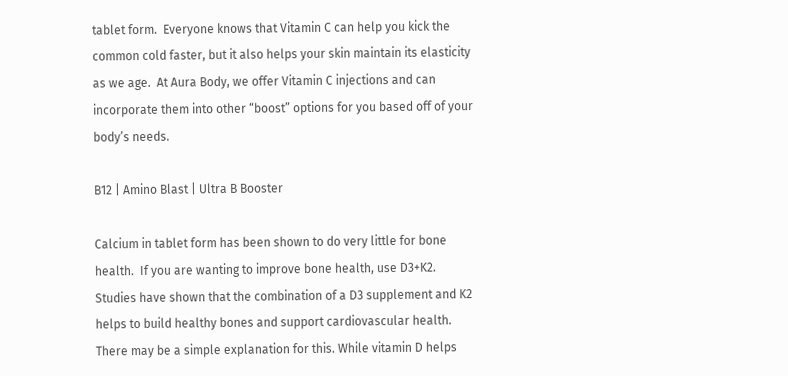tablet form.  Everyone knows that Vitamin C can help you kick the common cold faster, but it also helps your skin maintain its elasticity as we age.  At Aura Body, we offer Vitamin C injections and can incorporate them into other “boost” options for you based off of your body’s needs.

B12 | Amino Blast | Ultra B Booster

Calcium in tablet form has been shown to do very little for bone health.  If you are wanting to improve bone health, use D3+K2.  Studies have shown that the combination of a D3 supplement and K2 helps to build healthy bones and support cardiovascular health. There may be a simple explanation for this. While vitamin D helps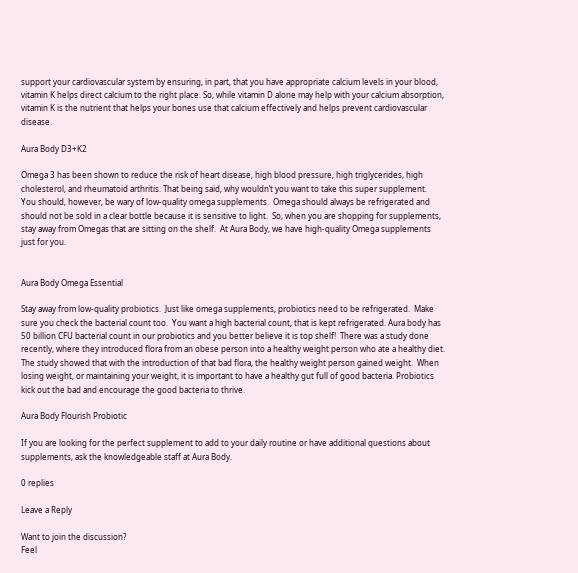support your cardiovascular system by ensuring, in part, that you have appropriate calcium levels in your blood, vitamin K helps direct calcium to the right place. So, while vitamin D alone may help with your calcium absorption, vitamin K is the nutrient that helps your bones use that calcium effectively and helps prevent cardiovascular disease.

Aura Body D3+K2

Omega 3 has been shown to reduce the risk of heart disease, high blood pressure, high triglycerides, high cholesterol, and rheumatoid arthritis. That being said, why wouldn’t you want to take this super supplement.  You should, however, be wary of low-quality omega supplements.  Omega should always be refrigerated and should not be sold in a clear bottle because it is sensitive to light.  So, when you are shopping for supplements, stay away from Omegas that are sitting on the shelf.  At Aura Body, we have high-quality Omega supplements just for you.


Aura Body Omega Essential

Stay away from low-quality probiotics.  Just like omega supplements, probiotics need to be refrigerated.  Make sure you check the bacterial count too.  You want a high bacterial count, that is kept refrigerated. Aura body has 50 billion CFU bacterial count in our probiotics and you better believe it is top shelf!  There was a study done recently, where they introduced flora from an obese person into a healthy weight person who ate a healthy diet.  The study showed that with the introduction of that bad flora, the healthy weight person gained weight.  When losing weight, or maintaining your weight, it is important to have a healthy gut full of good bacteria. Probiotics kick out the bad and encourage the good bacteria to thrive.

Aura Body Flourish Probiotic

If you are looking for the perfect supplement to add to your daily routine or have additional questions about supplements, ask the knowledgeable staff at Aura Body.

0 replies

Leave a Reply

Want to join the discussion?
Feel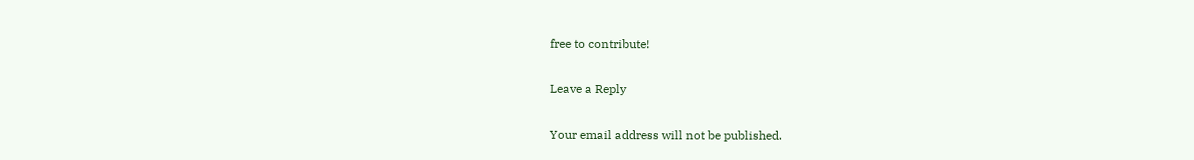free to contribute!

Leave a Reply

Your email address will not be published.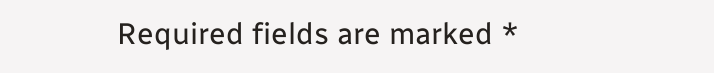Required fields are marked *